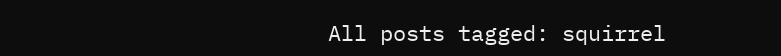All posts tagged: squirrel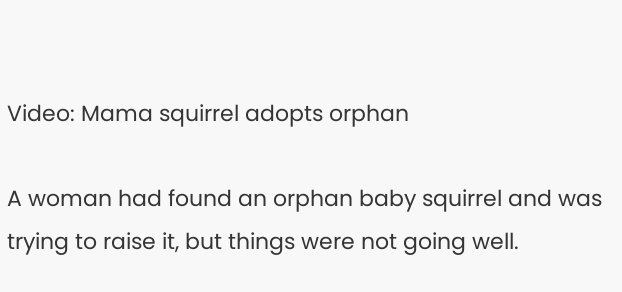Video: Mama squirrel adopts orphan

A woman had found an orphan baby squirrel and was trying to raise it, but things were not going well.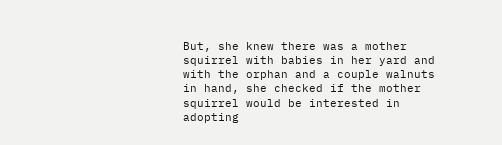But, she knew there was a mother squirrel with babies in her yard and with the orphan and a couple walnuts in hand, she checked if the mother squirrel would be interested in adopting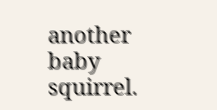another baby squirrel.